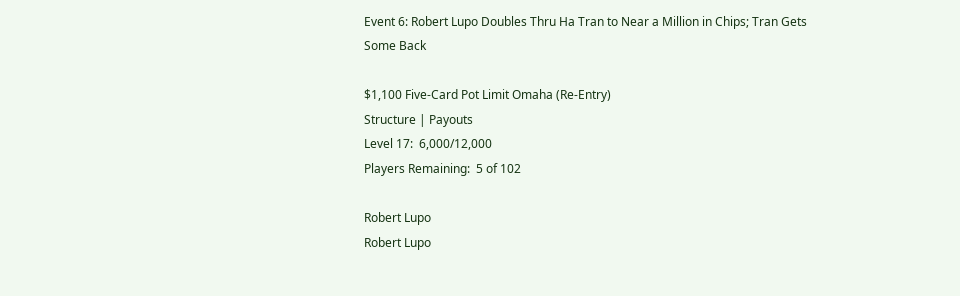Event 6: Robert Lupo Doubles Thru Ha Tran to Near a Million in Chips; Tran Gets Some Back

$1,100 Five-Card Pot Limit Omaha (Re-Entry)
Structure | Payouts
Level 17:  6,000/12,000
Players Remaining:  5 of 102

Robert Lupo
Robert Lupo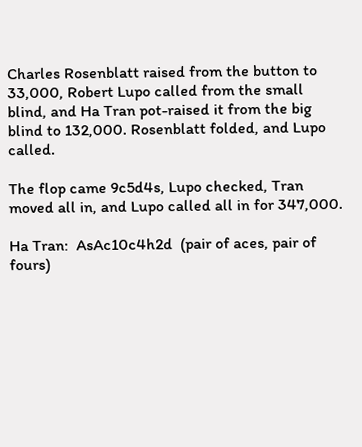Charles Rosenblatt raised from the button to 33,000, Robert Lupo called from the small blind, and Ha Tran pot-raised it from the big blind to 132,000. Rosenblatt folded, and Lupo called.

The flop came 9c5d4s, Lupo checked, Tran moved all in, and Lupo called all in for 347,000.

Ha Tran:  AsAc10c4h2d  (pair of aces, pair of fours)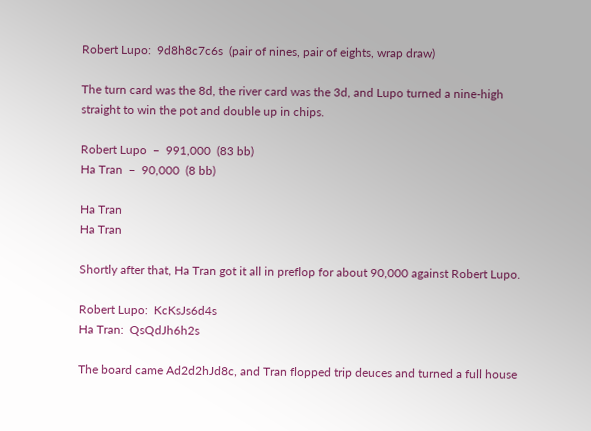Robert Lupo:  9d8h8c7c6s  (pair of nines, pair of eights, wrap draw)

The turn card was the 8d, the river card was the 3d, and Lupo turned a nine-high straight to win the pot and double up in chips.

Robert Lupo  –  991,000  (83 bb)
Ha Tran  –  90,000  (8 bb)

Ha Tran
Ha Tran

Shortly after that, Ha Tran got it all in preflop for about 90,000 against Robert Lupo.

Robert Lupo:  KcKsJs6d4s
Ha Tran:  QsQdJh6h2s

The board came Ad2d2hJd8c, and Tran flopped trip deuces and turned a full house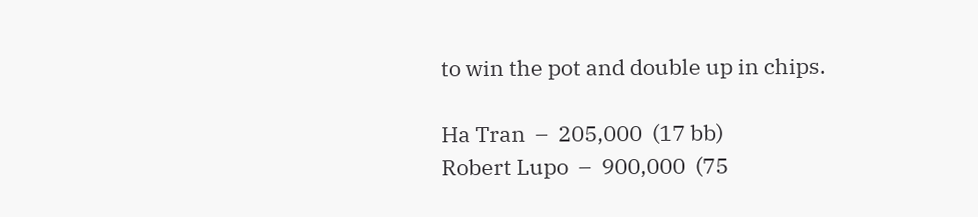to win the pot and double up in chips.

Ha Tran  –  205,000  (17 bb)
Robert Lupo  –  900,000  (75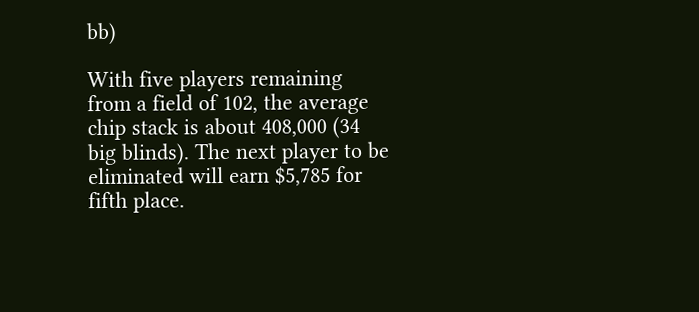bb)

With five players remaining from a field of 102, the average chip stack is about 408,000 (34 big blinds). The next player to be eliminated will earn $5,785 for fifth place.